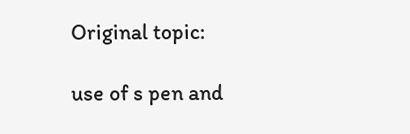Original topic:

use of s pen and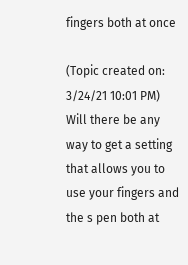fingers both at once

(Topic created on: 3/24/21 10:01 PM)
Will there be any way to get a setting that allows you to use your fingers and the s pen both at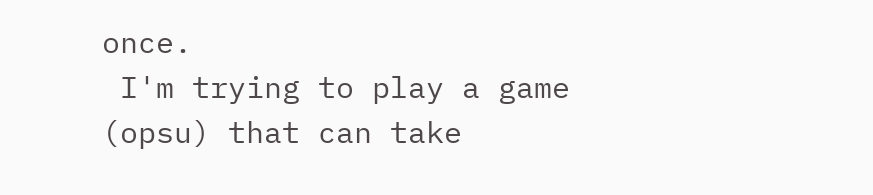once.
 I'm trying to play a game (opsu) that can take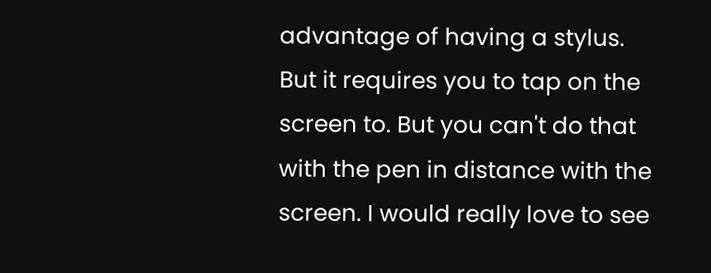advantage of having a stylus. But it requires you to tap on the screen to. But you can't do that with the pen in distance with the screen. I would really love to see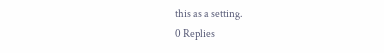this as a setting.
0 Replies